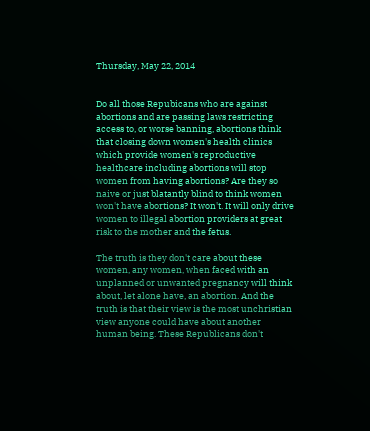Thursday, May 22, 2014


Do all those Repubicans who are against abortions and are passing laws restricting access to, or worse banning, abortions think that closing down women's health clinics which provide women's reproductive healthcare including abortions will stop women from having abortions? Are they so naive or just blatantly blind to think women won't have abortions? It won't. It will only drive women to illegal abortion providers at great risk to the mother and the fetus.

The truth is they don't care about these women, any women, when faced with an unplanned or unwanted pregnancy will think about, let alone have, an abortion. And the truth is that their view is the most unchristian view anyone could have about another human being. These Republicans don't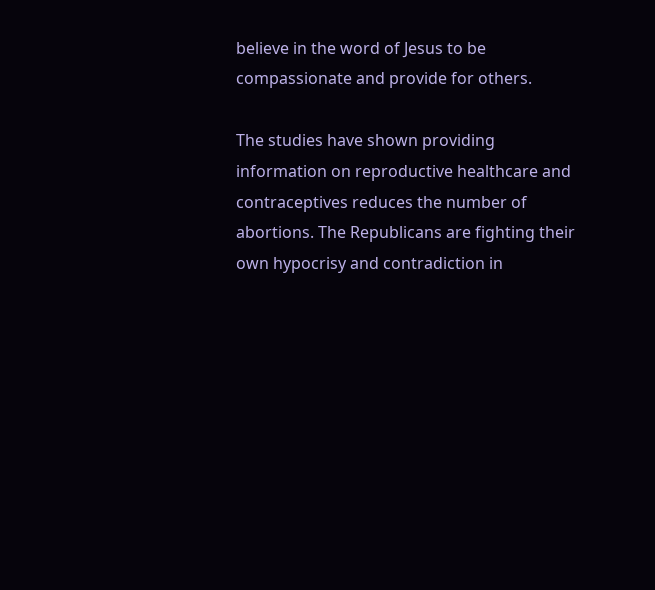believe in the word of Jesus to be compassionate and provide for others.

The studies have shown providing information on reproductive healthcare and contraceptives reduces the number of abortions. The Republicans are fighting their own hypocrisy and contradiction in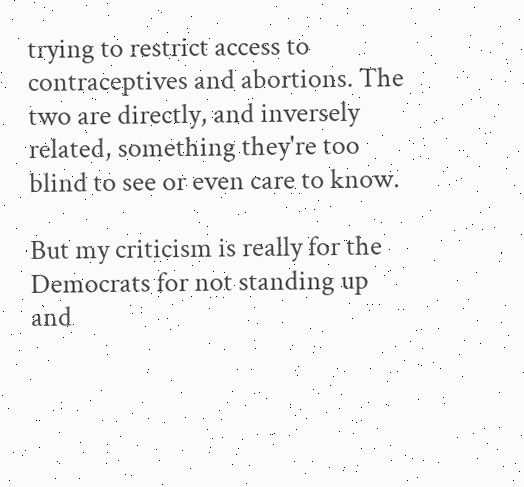trying to restrict access to contraceptives and abortions. The two are directly, and inversely related, something they're too blind to see or even care to know.

But my criticism is really for the Democrats for not standing up and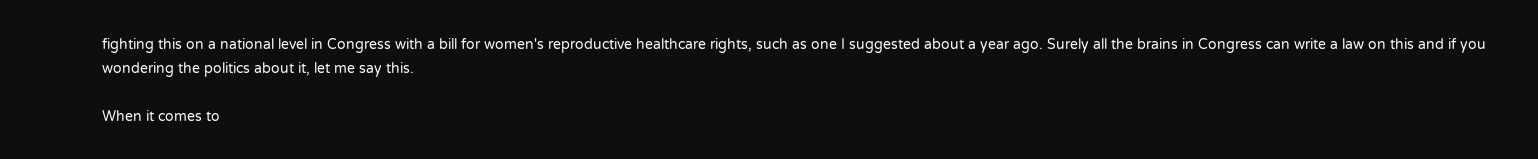fighting this on a national level in Congress with a bill for women's reproductive healthcare rights, such as one I suggested about a year ago. Surely all the brains in Congress can write a law on this and if you wondering the politics about it, let me say this.

When it comes to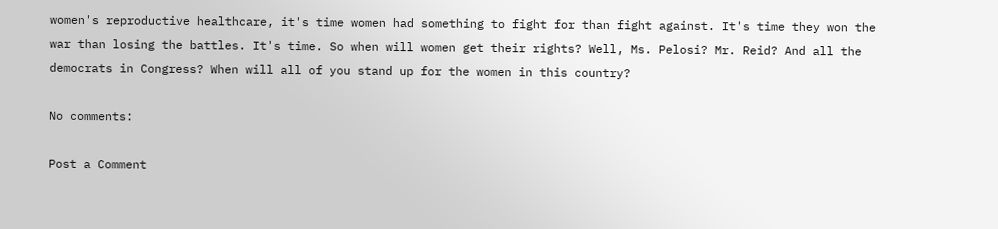women's reproductive healthcare, it's time women had something to fight for than fight against. It's time they won the war than losing the battles. It's time. So when will women get their rights? Well, Ms. Pelosi? Mr. Reid? And all the democrats in Congress? When will all of you stand up for the women in this country?

No comments:

Post a Comment